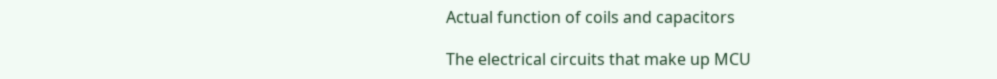Actual function of coils and capacitors

The electrical circuits that make up MCU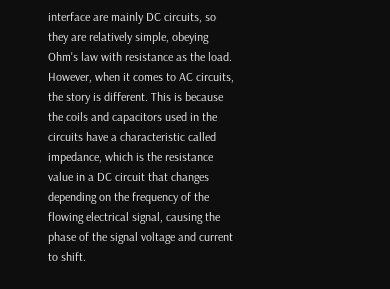interface are mainly DC circuits, so they are relatively simple, obeying Ohm's law with resistance as the load. However, when it comes to AC circuits, the story is different. This is because the coils and capacitors used in the circuits have a characteristic called impedance, which is the resistance value in a DC circuit that changes depending on the frequency of the flowing electrical signal, causing the phase of the signal voltage and current to shift.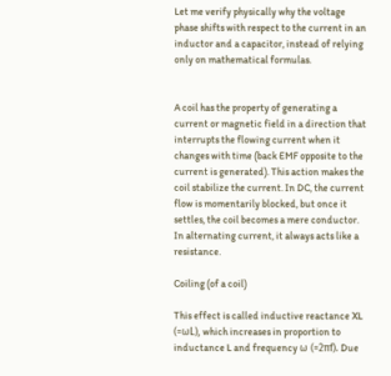Let me verify physically why the voltage phase shifts with respect to the current in an inductor and a capacitor, instead of relying only on mathematical formulas.


A coil has the property of generating a current or magnetic field in a direction that interrupts the flowing current when it changes with time (back EMF opposite to the current is generated). This action makes the coil stabilize the current. In DC, the current flow is momentarily blocked, but once it settles, the coil becomes a mere conductor. In alternating current, it always acts like a resistance.

Coiling (of a coil)

This effect is called inductive reactance XL (=ωL), which increases in proportion to inductance L and frequency ω (=2πf). Due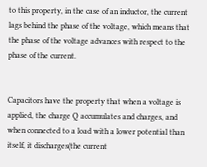to this property, in the case of an inductor, the current lags behind the phase of the voltage, which means that the phase of the voltage advances with respect to the phase of the current.


Capacitors have the property that when a voltage is applied, the charge Q accumulates and charges, and when connected to a load with a lower potential than itself, it discharges(the current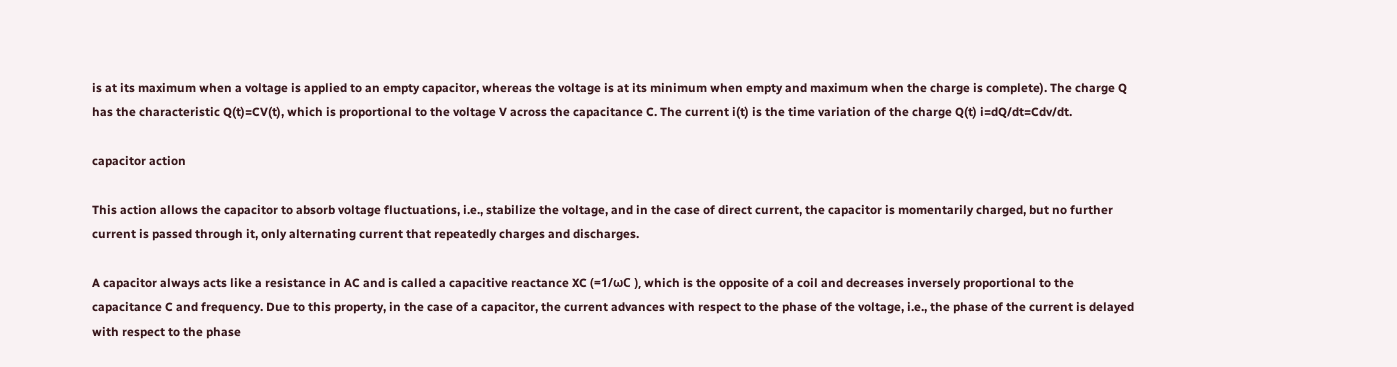is at its maximum when a voltage is applied to an empty capacitor, whereas the voltage is at its minimum when empty and maximum when the charge is complete). The charge Q has the characteristic Q(t)=CV(t), which is proportional to the voltage V across the capacitance C. The current i(t) is the time variation of the charge Q(t) i=dQ/dt=Cdv/dt.

capacitor action

This action allows the capacitor to absorb voltage fluctuations, i.e., stabilize the voltage, and in the case of direct current, the capacitor is momentarily charged, but no further current is passed through it, only alternating current that repeatedly charges and discharges.

A capacitor always acts like a resistance in AC and is called a capacitive reactance XC (=1/ωC ), which is the opposite of a coil and decreases inversely proportional to the capacitance C and frequency. Due to this property, in the case of a capacitor, the current advances with respect to the phase of the voltage, i.e., the phase of the current is delayed with respect to the phase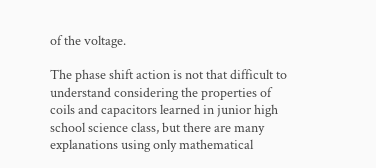of the voltage.

The phase shift action is not that difficult to understand considering the properties of coils and capacitors learned in junior high school science class, but there are many explanations using only mathematical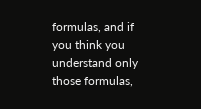formulas, and if you think you understand only those formulas,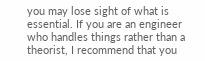you may lose sight of what is essential. If you are an engineer who handles things rather than a theorist, I recommend that you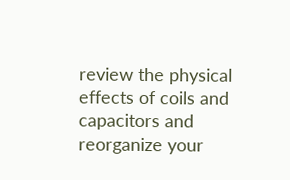review the physical effects of coils and capacitors and reorganize your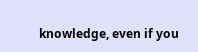knowledge, even if you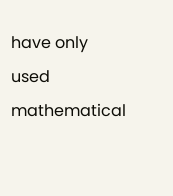have only used mathematical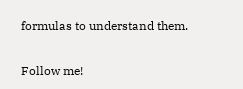formulas to understand them.

Follow me!